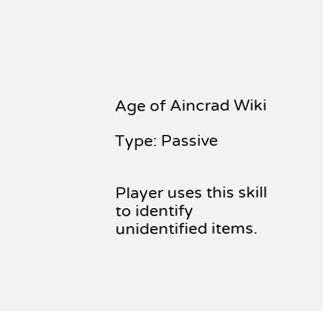Age of Aincrad Wiki

Type: Passive


Player uses this skill to identify unidentified items.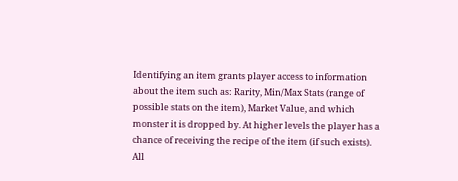Identifying an item grants player access to information about the item such as: Rarity, Min/Max Stats (range of possible stats on the item), Market Value, and which monster it is dropped by. At higher levels the player has a chance of receiving the recipe of the item (if such exists). All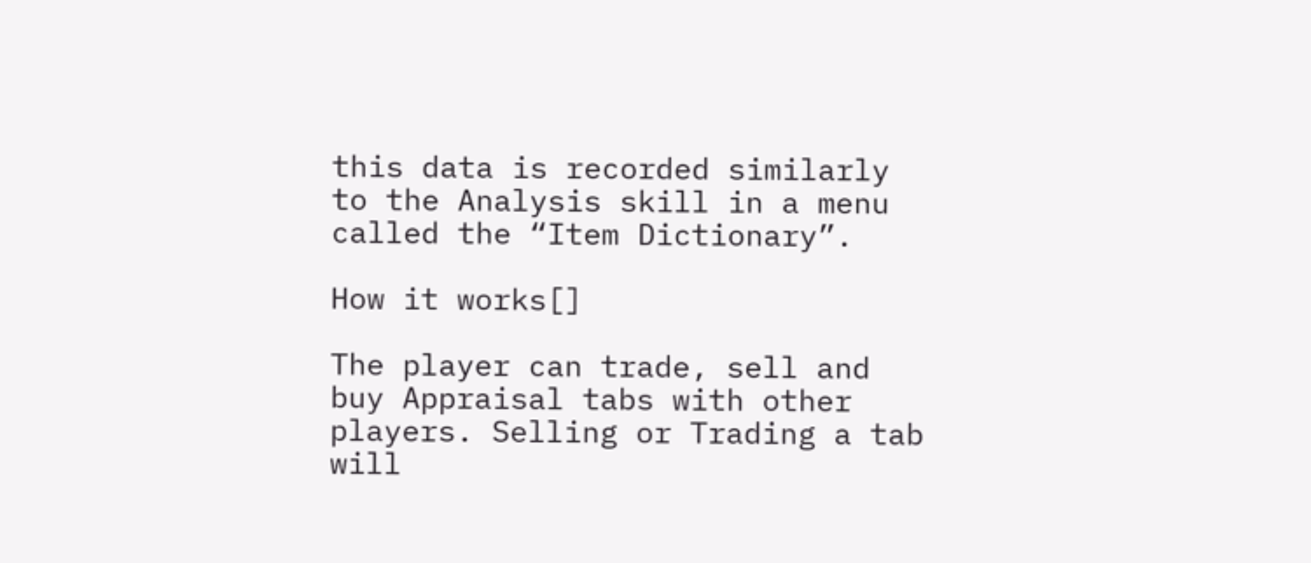this data is recorded similarly to the Analysis skill in a menu called the “Item Dictionary”.

How it works[]

The player can trade, sell and buy Appraisal tabs with other players. Selling or Trading a tab will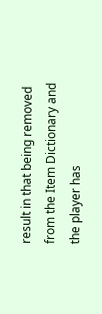result in that being removed from the Item Dictionary and the player has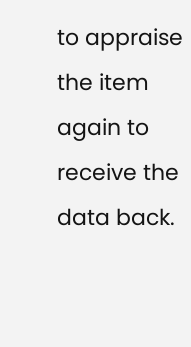to appraise the item again to receive the data back.